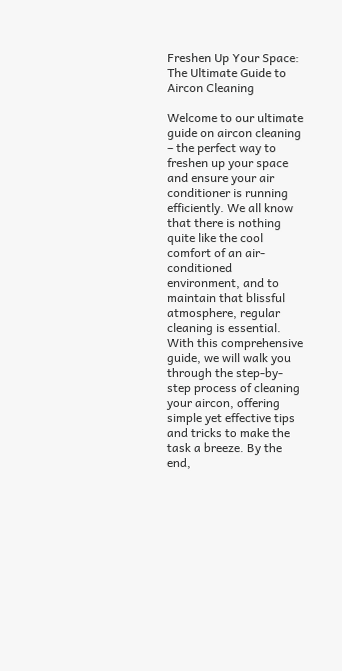Freshen Up Your Space: The Ultimate Guide to Aircon Cleaning

Welcome to our ultimate guide on aircon cleaning – the perfect way to freshen up your space and ensure your air conditioner is running efficiently. We all know that there is nothing quite like the cool comfort of an air-conditioned environment, and to maintain that blissful atmosphere, regular cleaning is essential. With this comprehensive guide, we will walk you through the step-by-step process of cleaning your aircon, offering simple yet effective tips and tricks to make the task a breeze. By the end,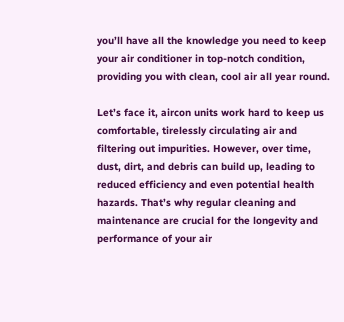you’ll have all the knowledge you need to keep your air conditioner in top-notch condition, providing you with clean, cool air all year round.

Let’s face it, aircon units work hard to keep us comfortable, tirelessly circulating air and filtering out impurities. However, over time, dust, dirt, and debris can build up, leading to reduced efficiency and even potential health hazards. That’s why regular cleaning and maintenance are crucial for the longevity and performance of your air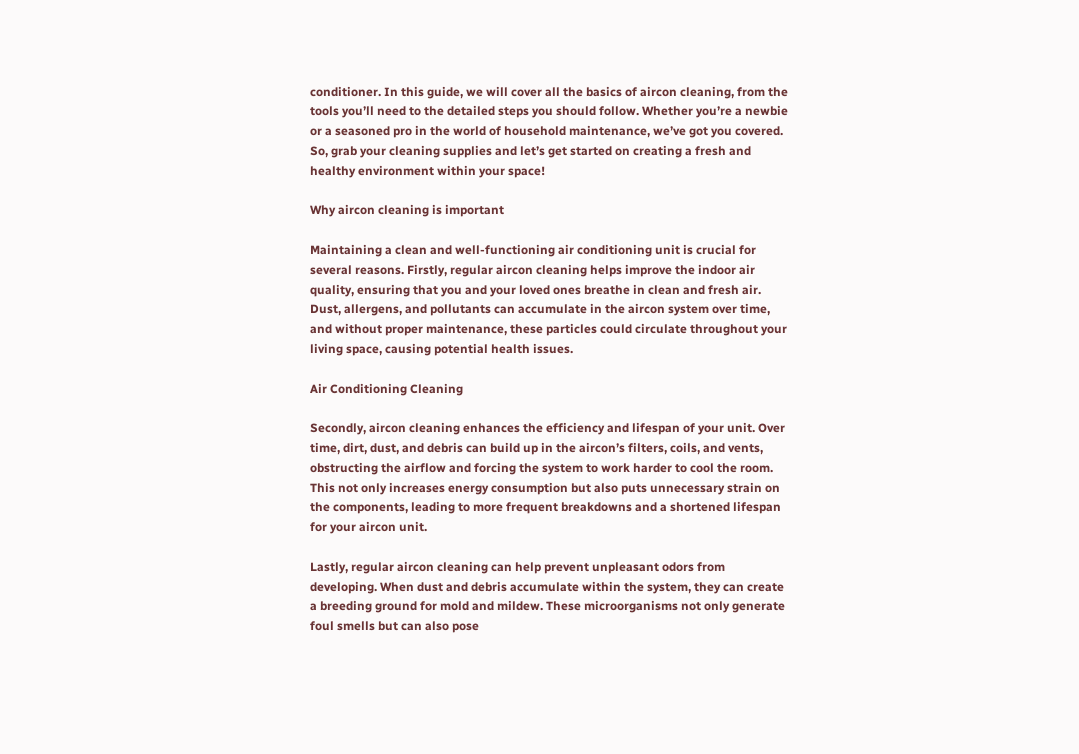conditioner. In this guide, we will cover all the basics of aircon cleaning, from the tools you’ll need to the detailed steps you should follow. Whether you’re a newbie or a seasoned pro in the world of household maintenance, we’ve got you covered. So, grab your cleaning supplies and let’s get started on creating a fresh and healthy environment within your space!

Why aircon cleaning is important

Maintaining a clean and well-functioning air conditioning unit is crucial for several reasons. Firstly, regular aircon cleaning helps improve the indoor air quality, ensuring that you and your loved ones breathe in clean and fresh air. Dust, allergens, and pollutants can accumulate in the aircon system over time, and without proper maintenance, these particles could circulate throughout your living space, causing potential health issues.

Air Conditioning Cleaning

Secondly, aircon cleaning enhances the efficiency and lifespan of your unit. Over time, dirt, dust, and debris can build up in the aircon’s filters, coils, and vents, obstructing the airflow and forcing the system to work harder to cool the room. This not only increases energy consumption but also puts unnecessary strain on the components, leading to more frequent breakdowns and a shortened lifespan for your aircon unit.

Lastly, regular aircon cleaning can help prevent unpleasant odors from developing. When dust and debris accumulate within the system, they can create a breeding ground for mold and mildew. These microorganisms not only generate foul smells but can also pose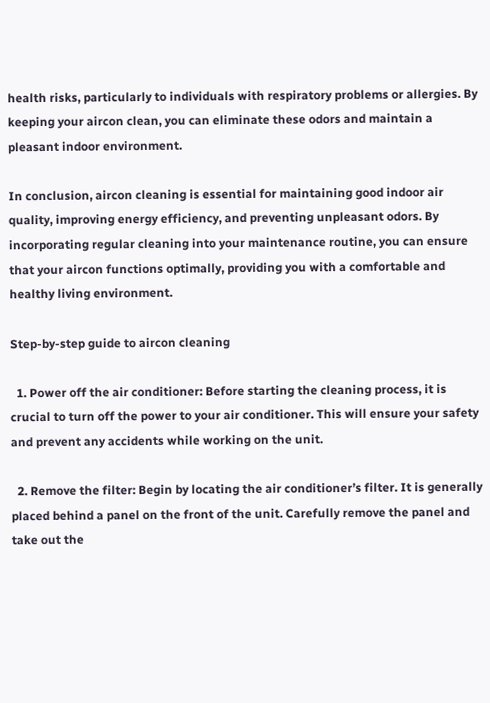health risks, particularly to individuals with respiratory problems or allergies. By keeping your aircon clean, you can eliminate these odors and maintain a pleasant indoor environment.

In conclusion, aircon cleaning is essential for maintaining good indoor air quality, improving energy efficiency, and preventing unpleasant odors. By incorporating regular cleaning into your maintenance routine, you can ensure that your aircon functions optimally, providing you with a comfortable and healthy living environment.

Step-by-step guide to aircon cleaning

  1. Power off the air conditioner: Before starting the cleaning process, it is crucial to turn off the power to your air conditioner. This will ensure your safety and prevent any accidents while working on the unit.

  2. Remove the filter: Begin by locating the air conditioner’s filter. It is generally placed behind a panel on the front of the unit. Carefully remove the panel and take out the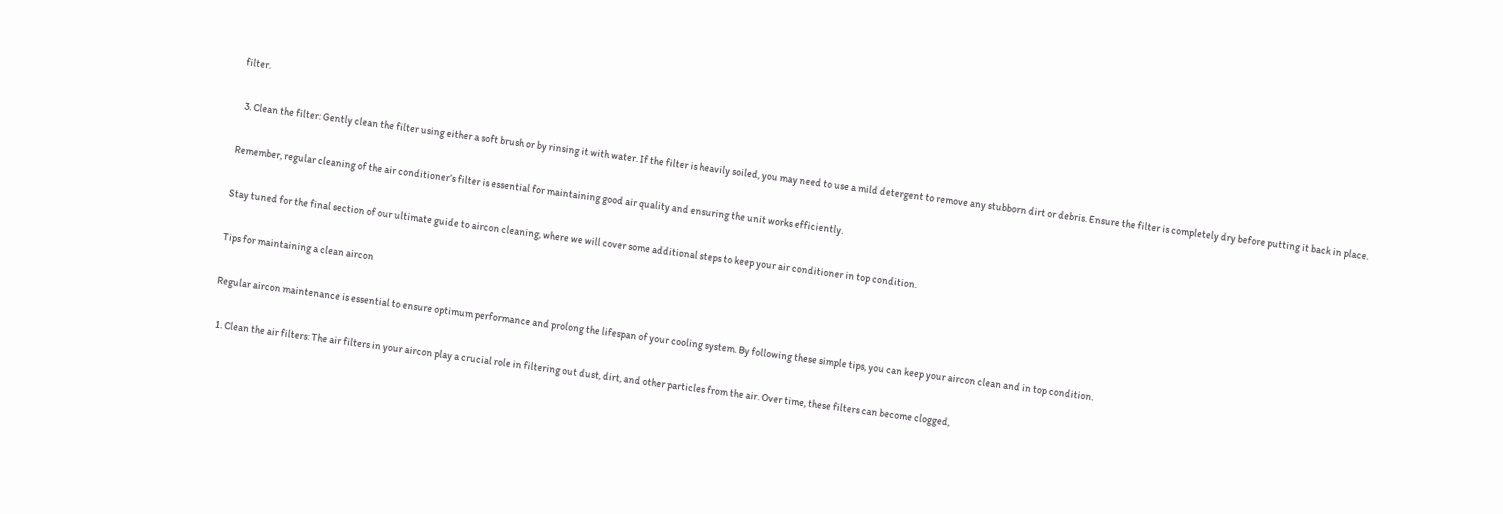filter.

  3. Clean the filter: Gently clean the filter using either a soft brush or by rinsing it with water. If the filter is heavily soiled, you may need to use a mild detergent to remove any stubborn dirt or debris. Ensure the filter is completely dry before putting it back in place.

Remember, regular cleaning of the air conditioner’s filter is essential for maintaining good air quality and ensuring the unit works efficiently.

Stay tuned for the final section of our ultimate guide to aircon cleaning, where we will cover some additional steps to keep your air conditioner in top condition.

Tips for maintaining a clean aircon

Regular aircon maintenance is essential to ensure optimum performance and prolong the lifespan of your cooling system. By following these simple tips, you can keep your aircon clean and in top condition.

  1. Clean the air filters: The air filters in your aircon play a crucial role in filtering out dust, dirt, and other particles from the air. Over time, these filters can become clogged,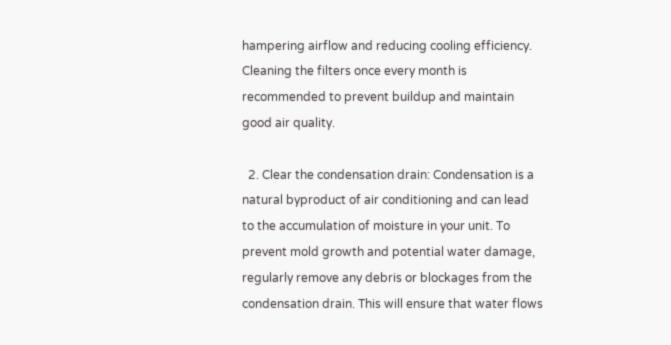hampering airflow and reducing cooling efficiency. Cleaning the filters once every month is recommended to prevent buildup and maintain good air quality.

  2. Clear the condensation drain: Condensation is a natural byproduct of air conditioning and can lead to the accumulation of moisture in your unit. To prevent mold growth and potential water damage, regularly remove any debris or blockages from the condensation drain. This will ensure that water flows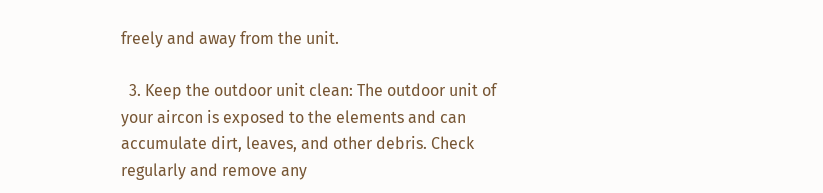freely and away from the unit.

  3. Keep the outdoor unit clean: The outdoor unit of your aircon is exposed to the elements and can accumulate dirt, leaves, and other debris. Check regularly and remove any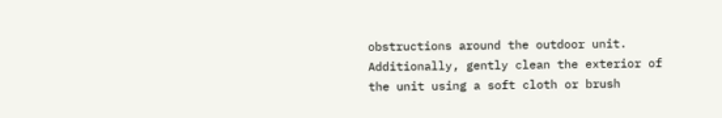obstructions around the outdoor unit. Additionally, gently clean the exterior of the unit using a soft cloth or brush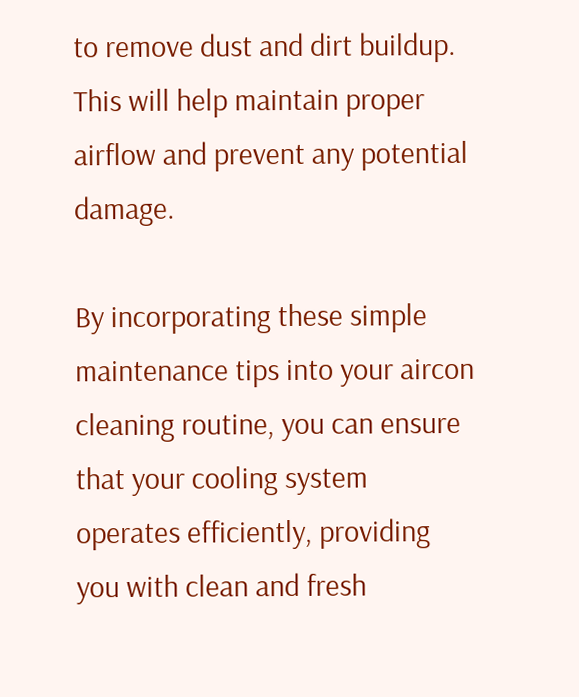to remove dust and dirt buildup. This will help maintain proper airflow and prevent any potential damage.

By incorporating these simple maintenance tips into your aircon cleaning routine, you can ensure that your cooling system operates efficiently, providing you with clean and fresh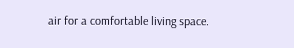air for a comfortable living space.